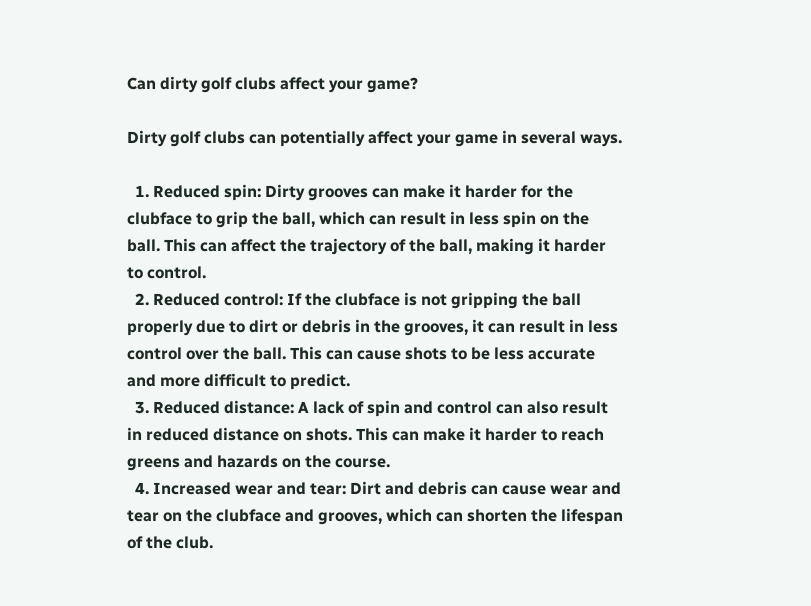Can dirty golf clubs affect your game?

Dirty golf clubs can potentially affect your game in several ways.

  1. Reduced spin: Dirty grooves can make it harder for the clubface to grip the ball, which can result in less spin on the ball. This can affect the trajectory of the ball, making it harder to control.
  2. Reduced control: If the clubface is not gripping the ball properly due to dirt or debris in the grooves, it can result in less control over the ball. This can cause shots to be less accurate and more difficult to predict.
  3. Reduced distance: A lack of spin and control can also result in reduced distance on shots. This can make it harder to reach greens and hazards on the course.
  4. Increased wear and tear: Dirt and debris can cause wear and tear on the clubface and grooves, which can shorten the lifespan of the club.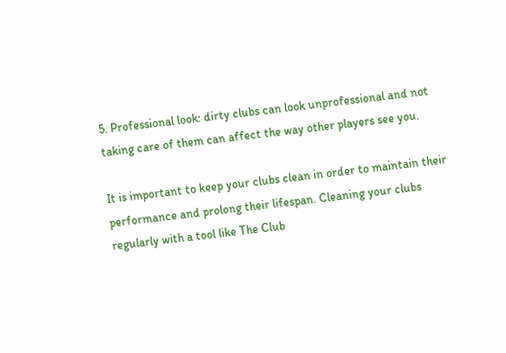5. Professional look: dirty clubs can look unprofessional and not taking care of them can affect the way other players see you.

It is important to keep your clubs clean in order to maintain their performance and prolong their lifespan. Cleaning your clubs regularly with a tool like The Club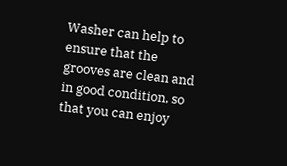Washer can help to ensure that the grooves are clean and in good condition, so that you can enjoy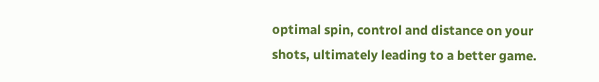optimal spin, control and distance on your shots, ultimately leading to a better game.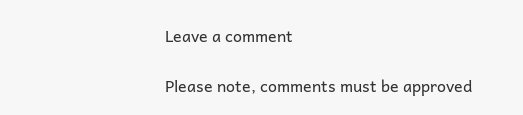Leave a comment

Please note, comments must be approved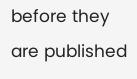before they are published